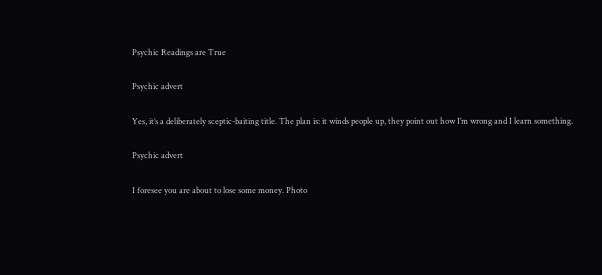Psychic Readings are True

Psychic advert

Yes, it’s a deliberately sceptic-baiting title. The plan is: it winds people up, they point out how I’m wrong and I learn something.

Psychic advert

I foresee you are about to lose some money. Photo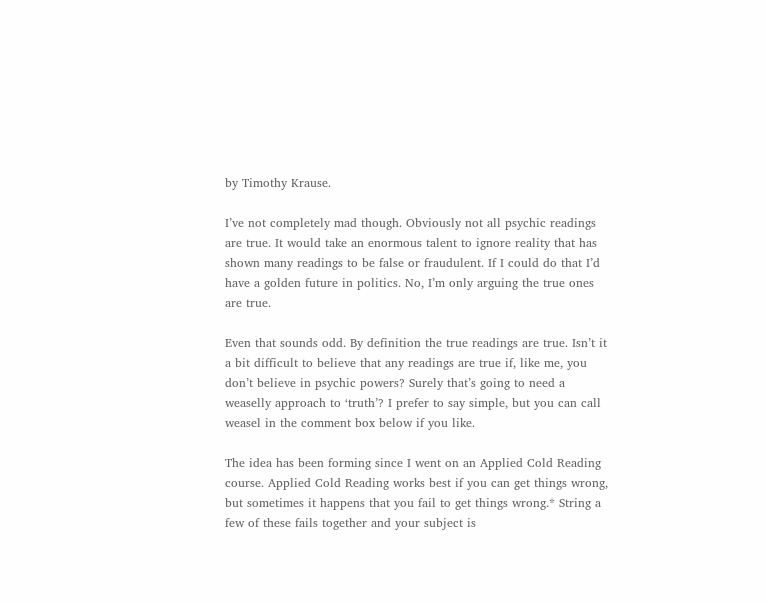by Timothy Krause.

I’ve not completely mad though. Obviously not all psychic readings are true. It would take an enormous talent to ignore reality that has shown many readings to be false or fraudulent. If I could do that I’d have a golden future in politics. No, I’m only arguing the true ones are true.

Even that sounds odd. By definition the true readings are true. Isn’t it a bit difficult to believe that any readings are true if, like me, you don’t believe in psychic powers? Surely that’s going to need a weaselly approach to ‘truth’? I prefer to say simple, but you can call weasel in the comment box below if you like.

The idea has been forming since I went on an Applied Cold Reading course. Applied Cold Reading works best if you can get things wrong, but sometimes it happens that you fail to get things wrong.* String a few of these fails together and your subject is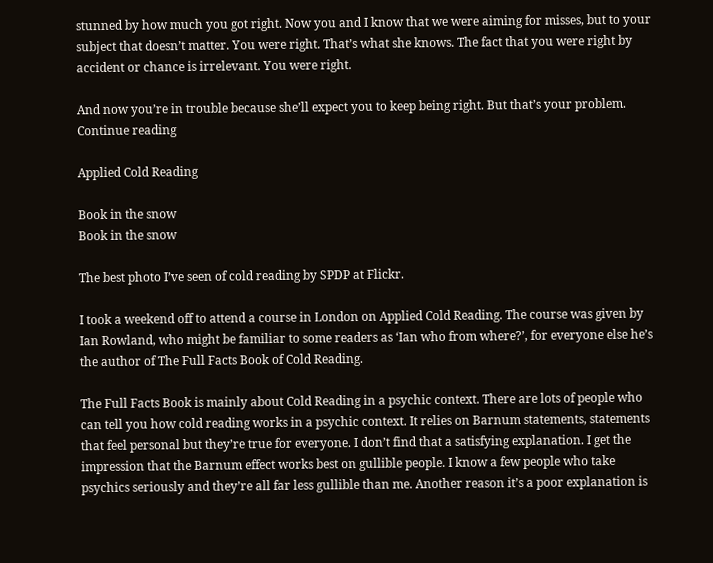stunned by how much you got right. Now you and I know that we were aiming for misses, but to your subject that doesn’t matter. You were right. That’s what she knows. The fact that you were right by accident or chance is irrelevant. You were right.

And now you’re in trouble because she’ll expect you to keep being right. But that’s your problem.
Continue reading

Applied Cold Reading

Book in the snow
Book in the snow

The best photo I’ve seen of cold reading by SPDP at Flickr.

I took a weekend off to attend a course in London on Applied Cold Reading. The course was given by Ian Rowland, who might be familiar to some readers as ‘Ian who from where?’, for everyone else he’s the author of The Full Facts Book of Cold Reading.

The Full Facts Book is mainly about Cold Reading in a psychic context. There are lots of people who can tell you how cold reading works in a psychic context. It relies on Barnum statements, statements that feel personal but they’re true for everyone. I don’t find that a satisfying explanation. I get the impression that the Barnum effect works best on gullible people. I know a few people who take psychics seriously and they’re all far less gullible than me. Another reason it’s a poor explanation is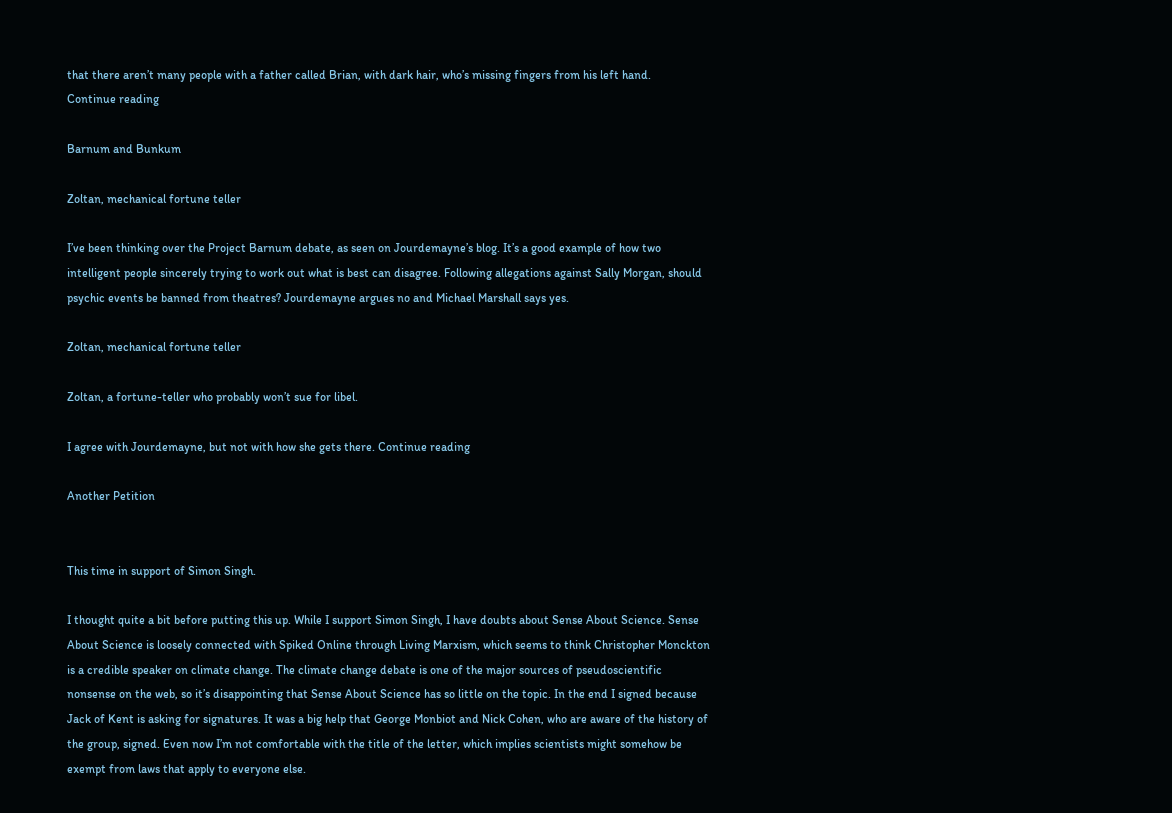that there aren’t many people with a father called Brian, with dark hair, who’s missing fingers from his left hand.
Continue reading

Barnum and Bunkum

Zoltan, mechanical fortune teller

I’ve been thinking over the Project Barnum debate, as seen on Jourdemayne’s blog. It’s a good example of how two intelligent people sincerely trying to work out what is best can disagree. Following allegations against Sally Morgan, should psychic events be banned from theatres? Jourdemayne argues no and Michael Marshall says yes.

Zoltan, mechanical fortune teller

Zoltan, a fortune-teller who probably won’t sue for libel.

I agree with Jourdemayne, but not with how she gets there. Continue reading

Another Petition


This time in support of Simon Singh.

I thought quite a bit before putting this up. While I support Simon Singh, I have doubts about Sense About Science. Sense About Science is loosely connected with Spiked Online through Living Marxism, which seems to think Christopher Monckton is a credible speaker on climate change. The climate change debate is one of the major sources of pseudoscientific nonsense on the web, so it’s disappointing that Sense About Science has so little on the topic. In the end I signed because Jack of Kent is asking for signatures. It was a big help that George Monbiot and Nick Cohen, who are aware of the history of the group, signed. Even now I’m not comfortable with the title of the letter, which implies scientists might somehow be exempt from laws that apply to everyone else.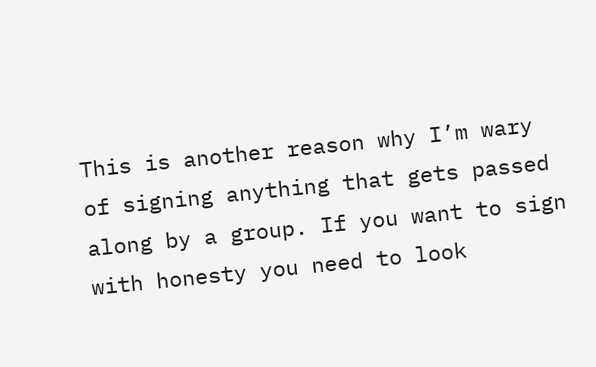This is another reason why I’m wary of signing anything that gets passed along by a group. If you want to sign with honesty you need to look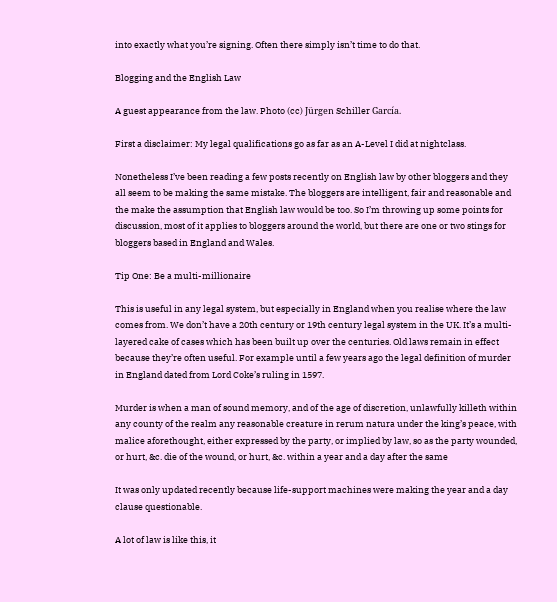into exactly what you’re signing. Often there simply isn’t time to do that.

Blogging and the English Law

A guest appearance from the law. Photo (cc) Jürgen Schiller García.

First a disclaimer: My legal qualifications go as far as an A-Level I did at nightclass.

Nonetheless I’ve been reading a few posts recently on English law by other bloggers and they all seem to be making the same mistake. The bloggers are intelligent, fair and reasonable and the make the assumption that English law would be too. So I’m throwing up some points for discussion, most of it applies to bloggers around the world, but there are one or two stings for bloggers based in England and Wales.

Tip One: Be a multi-millionaire

This is useful in any legal system, but especially in England when you realise where the law comes from. We don’t have a 20th century or 19th century legal system in the UK. It’s a multi-layered cake of cases which has been built up over the centuries. Old laws remain in effect because they’re often useful. For example until a few years ago the legal definition of murder in England dated from Lord Coke’s ruling in 1597.

Murder is when a man of sound memory, and of the age of discretion, unlawfully killeth within any county of the realm any reasonable creature in rerum natura under the king’s peace, with malice aforethought, either expressed by the party, or implied by law, so as the party wounded, or hurt, &c. die of the wound, or hurt, &c. within a year and a day after the same

It was only updated recently because life-support machines were making the year and a day clause questionable.

A lot of law is like this, it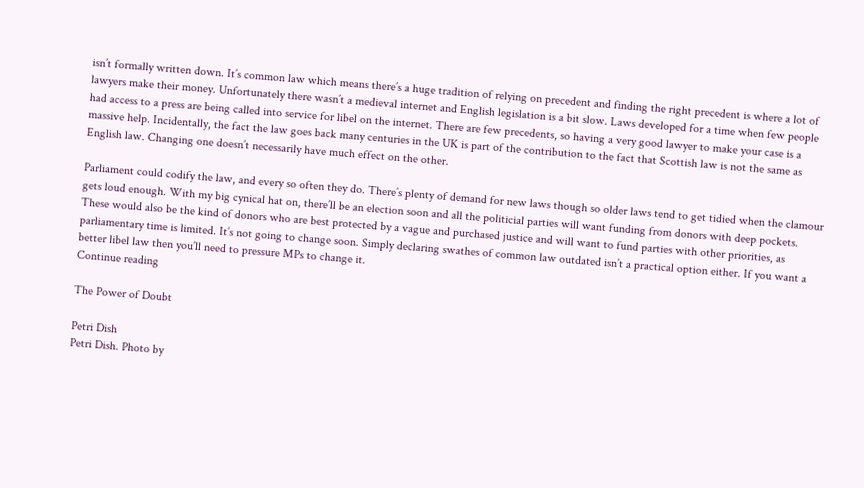isn’t formally written down. It’s common law which means there’s a huge tradition of relying on precedent and finding the right precedent is where a lot of lawyers make their money. Unfortunately there wasn’t a medieval internet and English legislation is a bit slow. Laws developed for a time when few people had access to a press are being called into service for libel on the internet. There are few precedents, so having a very good lawyer to make your case is a massive help. Incidentally, the fact the law goes back many centuries in the UK is part of the contribution to the fact that Scottish law is not the same as English law. Changing one doesn’t necessarily have much effect on the other.

Parliament could codify the law, and every so often they do. There’s plenty of demand for new laws though so older laws tend to get tidied when the clamour gets loud enough. With my big cynical hat on, there’ll be an election soon and all the politicial parties will want funding from donors with deep pockets. These would also be the kind of donors who are best protected by a vague and purchased justice and will want to fund parties with other priorities, as parliamentary time is limited. It’s not going to change soon. Simply declaring swathes of common law outdated isn’t a practical option either. If you want a better libel law then you’ll need to pressure MPs to change it.
Continue reading

The Power of Doubt

Petri Dish
Petri Dish. Photo by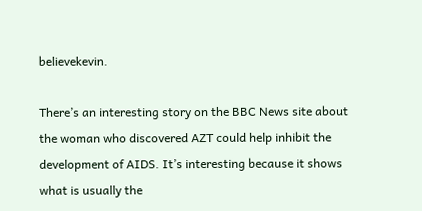believekevin.

There’s an interesting story on the BBC News site about the woman who discovered AZT could help inhibit the development of AIDS. It’s interesting because it shows what is usually the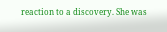reaction to a discovery. She was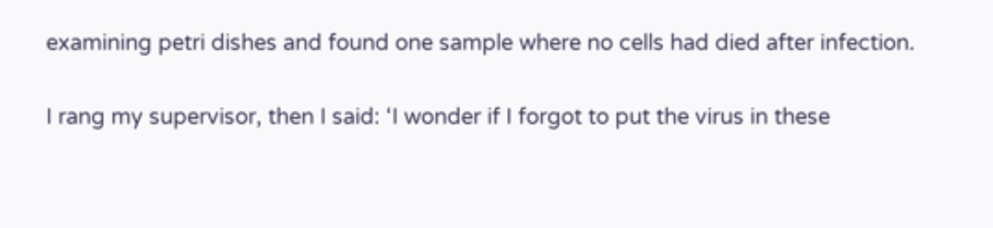examining petri dishes and found one sample where no cells had died after infection.

I rang my supervisor, then I said: ‘I wonder if I forgot to put the virus in these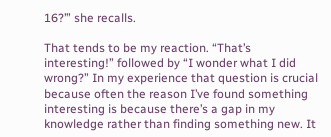16?’” she recalls.

That tends to be my reaction. “That’s interesting!” followed by “I wonder what I did wrong?” In my experience that question is crucial because often the reason I’ve found something interesting is because there’s a gap in my knowledge rather than finding something new. It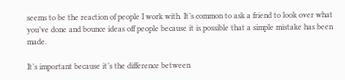seems to be the reaction of people I work with. It’s common to ask a friend to look over what you’ve done and bounce ideas off people because it is possible that a simple mistake has been made.

It’s important because it’s the difference between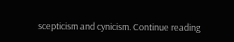scepticism and cynicism. Continue reading